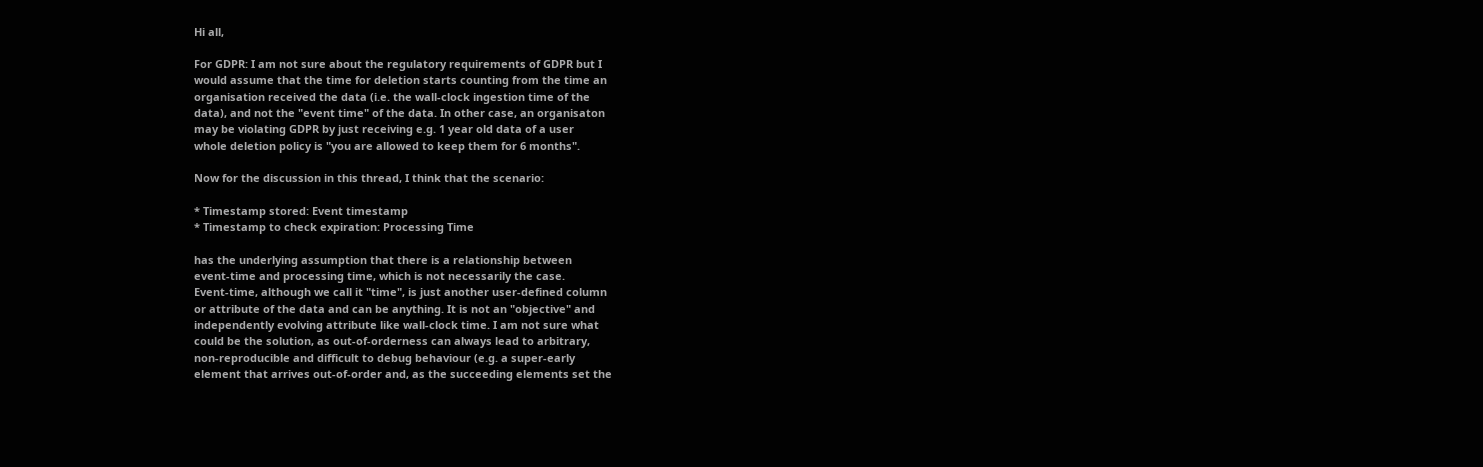Hi all,

For GDPR: I am not sure about the regulatory requirements of GDPR but I
would assume that the time for deletion starts counting from the time an
organisation received the data (i.e. the wall-clock ingestion time of the
data), and not the "event time" of the data. In other case, an organisaton
may be violating GDPR by just receiving e.g. 1 year old data of a user
whole deletion policy is "you are allowed to keep them for 6 months".

Now for the discussion in this thread, I think that the scenario:

* Timestamp stored: Event timestamp
* Timestamp to check expiration: Processing Time

has the underlying assumption that there is a relationship between
event-time and processing time, which is not necessarily the case.
Event-time, although we call it "time", is just another user-defined column
or attribute of the data and can be anything. It is not an "objective" and
independently evolving attribute like wall-clock time. I am not sure what
could be the solution, as out-of-orderness can always lead to arbitrary,
non-reproducible and difficult to debug behaviour (e.g. a super-early
element that arrives out-of-order and, as the succeeding elements set the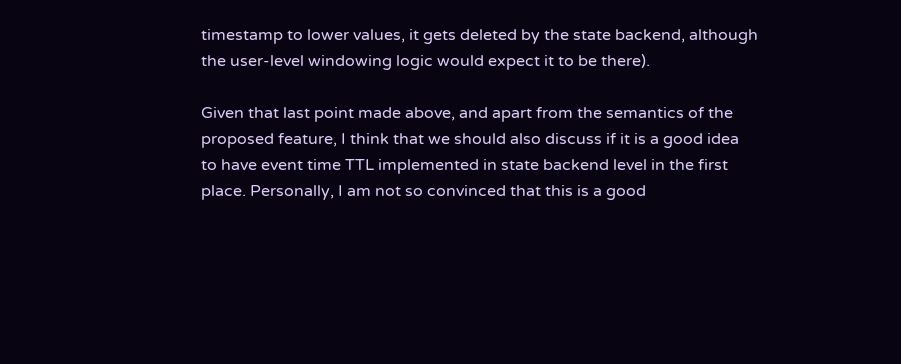timestamp to lower values, it gets deleted by the state backend, although
the user-level windowing logic would expect it to be there).

Given that last point made above, and apart from the semantics of the
proposed feature, I think that we should also discuss if it is a good idea
to have event time TTL implemented in state backend level in the first
place. Personally, I am not so convinced that this is a good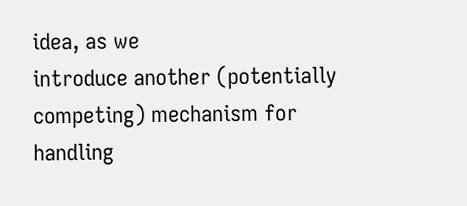idea, as we
introduce another (potentially competing) mechanism for handling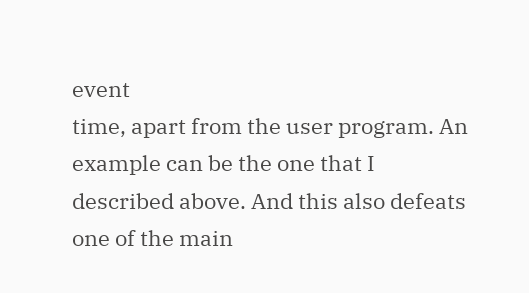event
time, apart from the user program. An example can be the one that I
described above. And this also defeats one of the main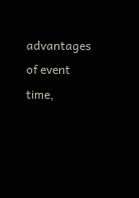advantages of event
time,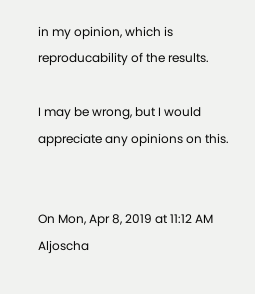in my opinion, which is reproducability of the results.

I may be wrong, but I would appreciate any opinions on this.


On Mon, Apr 8, 2019 at 11:12 AM Aljoscha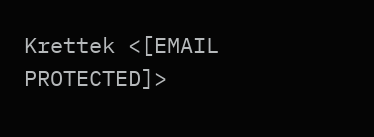Krettek <[EMAIL PROTECTED]>